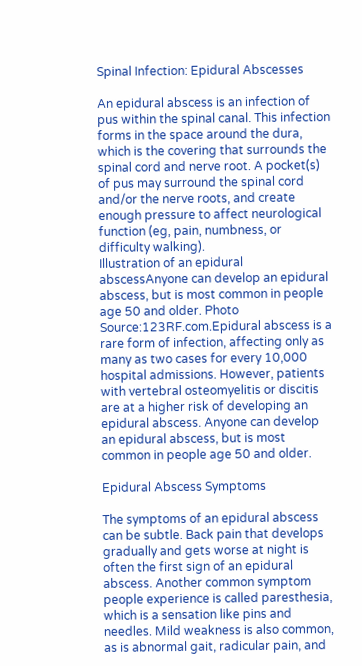Spinal Infection: Epidural Abscesses

An epidural abscess is an infection of pus within the spinal canal. This infection forms in the space around the dura, which is the covering that surrounds the spinal cord and nerve root. A pocket(s) of pus may surround the spinal cord and/or the nerve roots, and create enough pressure to affect neurological function (eg, pain, numbness, or difficulty walking).
Illustration of an epidural abscessAnyone can develop an epidural abscess, but is most common in people age 50 and older. Photo Source:123RF.com.Epidural abscess is a rare form of infection, affecting only as many as two cases for every 10,000 hospital admissions. However, patients with vertebral osteomyelitis or discitis are at a higher risk of developing an epidural abscess. Anyone can develop an epidural abscess, but is most common in people age 50 and older.

Epidural Abscess Symptoms

The symptoms of an epidural abscess can be subtle. Back pain that develops gradually and gets worse at night is often the first sign of an epidural abscess. Another common symptom people experience is called paresthesia, which is a sensation like pins and needles. Mild weakness is also common, as is abnormal gait, radicular pain, and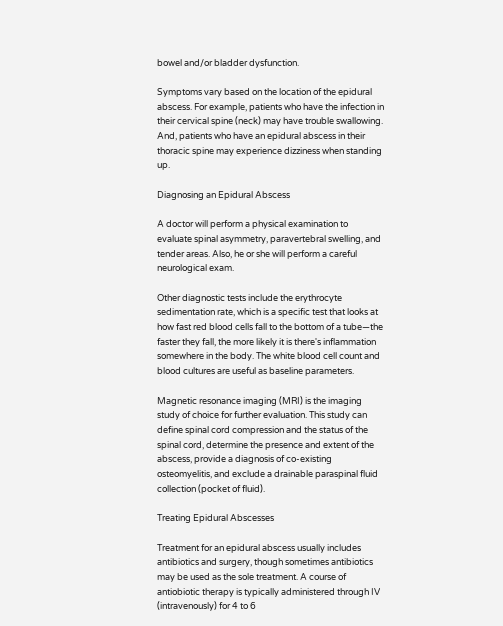bowel and/or bladder dysfunction.

Symptoms vary based on the location of the epidural abscess. For example, patients who have the infection in their cervical spine (neck) may have trouble swallowing. And, patients who have an epidural abscess in their thoracic spine may experience dizziness when standing up.

Diagnosing an Epidural Abscess

A doctor will perform a physical examination to evaluate spinal asymmetry, paravertebral swelling, and tender areas. Also, he or she will perform a careful neurological exam.

Other diagnostic tests include the erythrocyte sedimentation rate, which is a specific test that looks at how fast red blood cells fall to the bottom of a tube—the faster they fall, the more likely it is there's inflammation somewhere in the body. The white blood cell count and blood cultures are useful as baseline parameters.

Magnetic resonance imaging (MRI) is the imaging study of choice for further evaluation. This study can define spinal cord compression and the status of the spinal cord, determine the presence and extent of the abscess, provide a diagnosis of co-existing osteomyelitis, and exclude a drainable paraspinal fluid collection (pocket of fluid).

Treating Epidural Abscesses

Treatment for an epidural abscess usually includes antibiotics and surgery, though sometimes antibiotics may be used as the sole treatment. A course of antiobiotic therapy is typically administered through IV (intravenously) for 4 to 6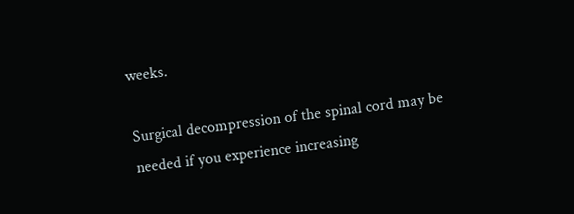weeks.

Surgical decompression of the spinal cord may be needed if you experience increasing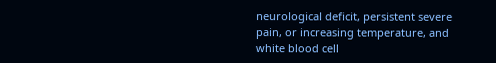neurological deficit, persistent severe pain, or increasing temperature, and white blood cell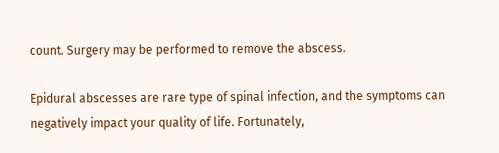count. Surgery may be performed to remove the abscess.

Epidural abscesses are rare type of spinal infection, and the symptoms can negatively impact your quality of life. Fortunately,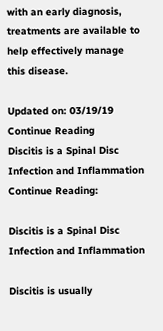with an early diagnosis, treatments are available to help effectively manage this disease.

Updated on: 03/19/19
Continue Reading
Discitis is a Spinal Disc Infection and Inflammation
Continue Reading:

Discitis is a Spinal Disc Infection and Inflammation

Discitis is usually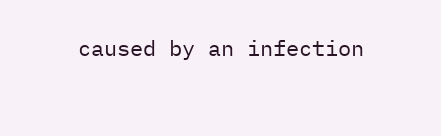caused by an infection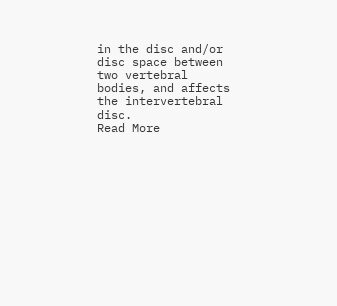in the disc and/or disc space between two vertebral bodies, and affects the intervertebral disc.
Read More